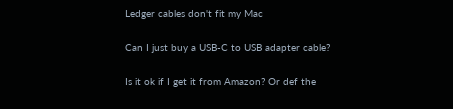Ledger cables don't fit my Mac

Can I just buy a USB-C to USB adapter cable?

Is it ok if I get it from Amazon? Or def the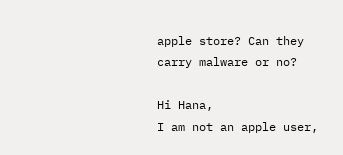apple store? Can they carry malware or no?

Hi Hana,
I am not an apple user,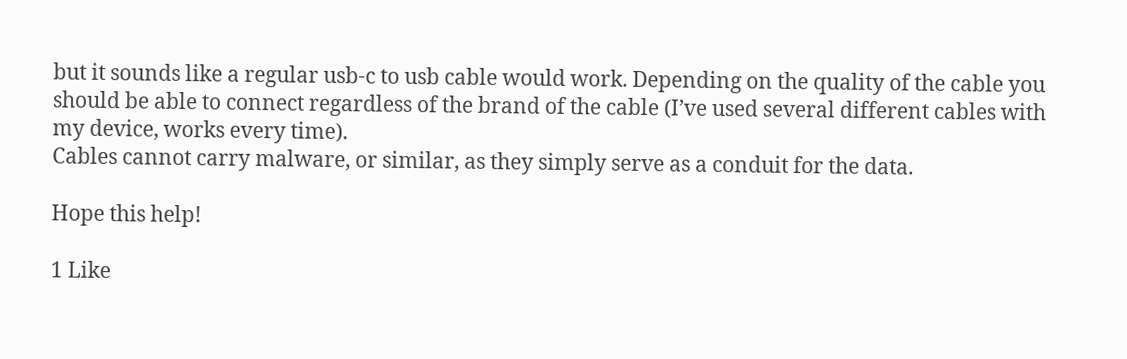but it sounds like a regular usb-c to usb cable would work. Depending on the quality of the cable you should be able to connect regardless of the brand of the cable (I’ve used several different cables with my device, works every time).
Cables cannot carry malware, or similar, as they simply serve as a conduit for the data.

Hope this help!

1 Like